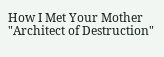How I Met Your Mother "Architect of Destruction"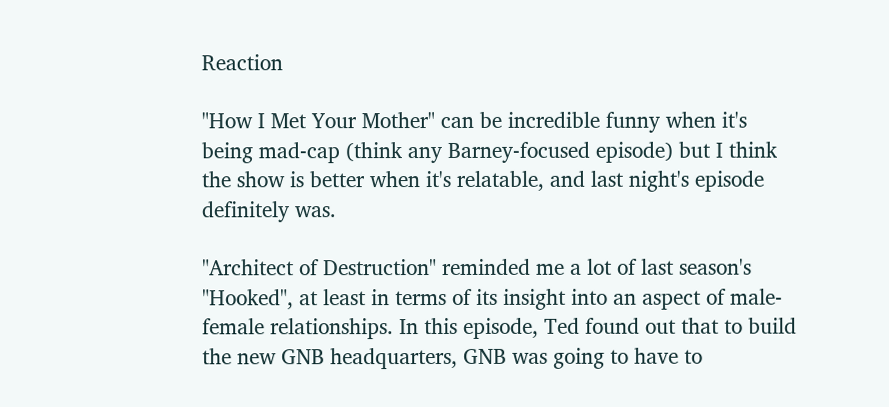Reaction

"How I Met Your Mother" can be incredible funny when it's being mad-cap (think any Barney-focused episode) but I think the show is better when it's relatable, and last night's episode definitely was.

"Architect of Destruction" reminded me a lot of last season's "Hooked", at least in terms of its insight into an aspect of male-female relationships. In this episode, Ted found out that to build the new GNB headquarters, GNB was going to have to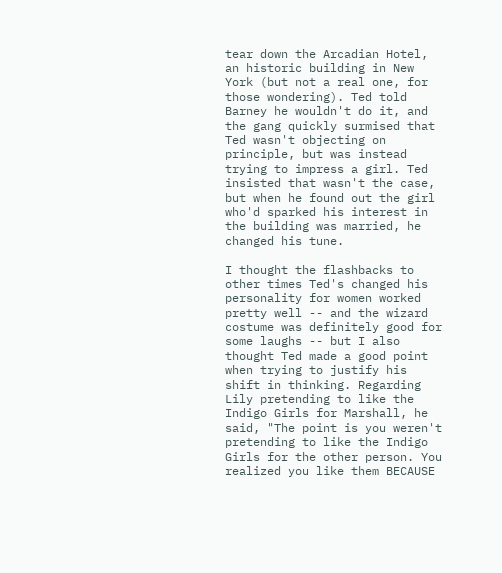tear down the Arcadian Hotel, an historic building in New York (but not a real one, for those wondering). Ted told Barney he wouldn't do it, and the gang quickly surmised that Ted wasn't objecting on principle, but was instead trying to impress a girl. Ted insisted that wasn't the case, but when he found out the girl who'd sparked his interest in the building was married, he changed his tune.

I thought the flashbacks to other times Ted's changed his personality for women worked pretty well -- and the wizard costume was definitely good for some laughs -- but I also thought Ted made a good point when trying to justify his shift in thinking. Regarding Lily pretending to like the Indigo Girls for Marshall, he said, "The point is you weren't pretending to like the Indigo Girls for the other person. You realized you like them BECAUSE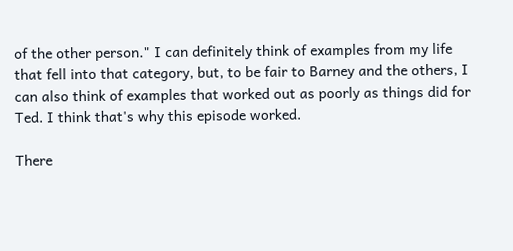of the other person." I can definitely think of examples from my life that fell into that category, but, to be fair to Barney and the others, I can also think of examples that worked out as poorly as things did for Ted. I think that's why this episode worked.

There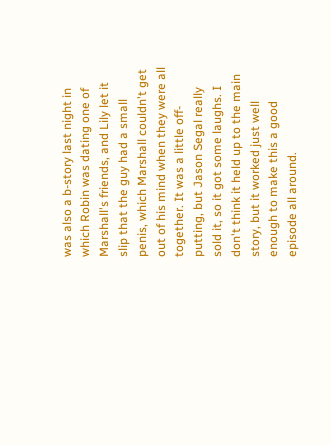was also a b-story last night in which Robin was dating one of Marshall's friends, and Lily let it slip that the guy had a small penis, which Marshall couldn't get out of his mind when they were all together. It was a little off-putting, but Jason Segal really sold it, so it got some laughs. I don't think it held up to the main story, but it worked just well enough to make this a good episode all around.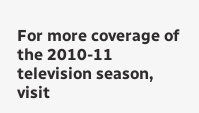For more coverage of the 2010-11 television season, visit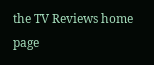the TV Reviews home page